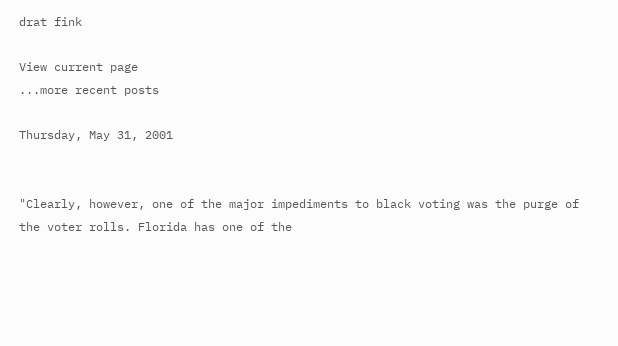drat fink

View current page
...more recent posts

Thursday, May 31, 2001


"Clearly, however, one of the major impediments to black voting was the purge of the voter rolls. Florida has one of the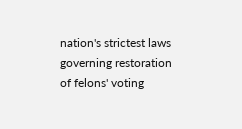nation's strictest laws governing restoration of felons' voting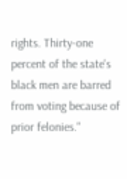rights. Thirty-one percent of the state's black men are barred from voting because of prior felonies."